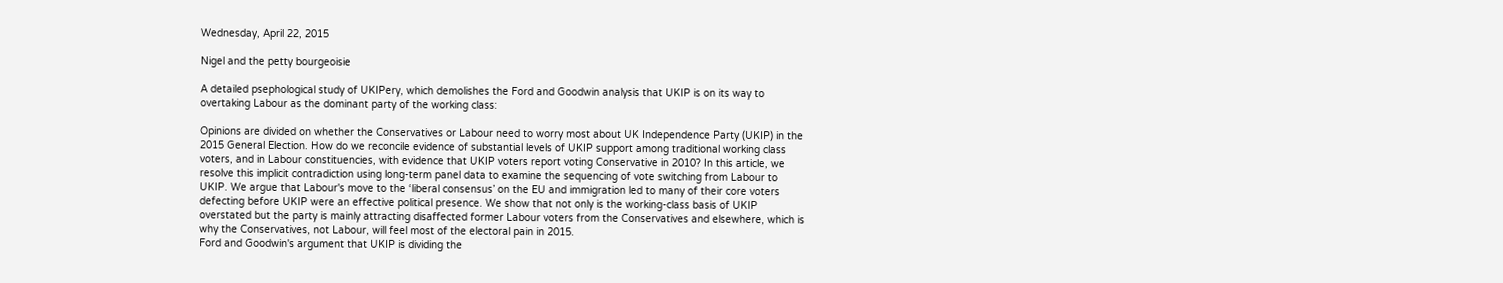Wednesday, April 22, 2015

Nigel and the petty bourgeoisie

A detailed psephological study of UKIPery, which demolishes the Ford and Goodwin analysis that UKIP is on its way to overtaking Labour as the dominant party of the working class:

Opinions are divided on whether the Conservatives or Labour need to worry most about UK Independence Party (UKIP) in the 2015 General Election. How do we reconcile evidence of substantial levels of UKIP support among traditional working class voters, and in Labour constituencies, with evidence that UKIP voters report voting Conservative in 2010? In this article, we resolve this implicit contradiction using long-term panel data to examine the sequencing of vote switching from Labour to UKIP. We argue that Labour's move to the ‘liberal consensus’ on the EU and immigration led to many of their core voters defecting before UKIP were an effective political presence. We show that not only is the working-class basis of UKIP overstated but the party is mainly attracting disaffected former Labour voters from the Conservatives and elsewhere, which is why the Conservatives, not Labour, will feel most of the electoral pain in 2015.
Ford and Goodwin's argument that UKIP is dividing the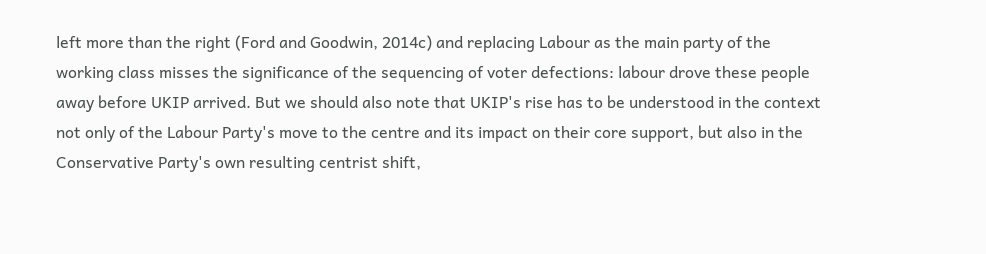left more than the right (Ford and Goodwin, 2014c) and replacing Labour as the main party of the working class misses the significance of the sequencing of voter defections: labour drove these people away before UKIP arrived. But we should also note that UKIP's rise has to be understood in the context not only of the Labour Party's move to the centre and its impact on their core support, but also in the Conservative Party's own resulting centrist shift,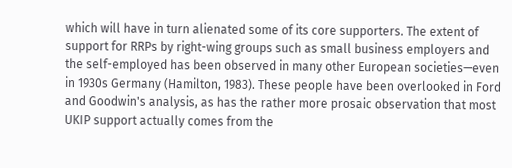which will have in turn alienated some of its core supporters. The extent of support for RRPs by right-wing groups such as small business employers and the self-employed has been observed in many other European societies—even in 1930s Germany (Hamilton, 1983). These people have been overlooked in Ford and Goodwin's analysis, as has the rather more prosaic observation that most UKIP support actually comes from the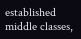established middle classes,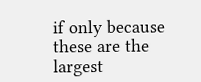if only because these are the largest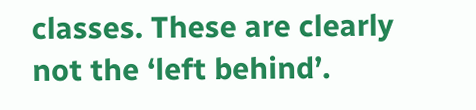classes. These are clearly not the ‘left behind’.